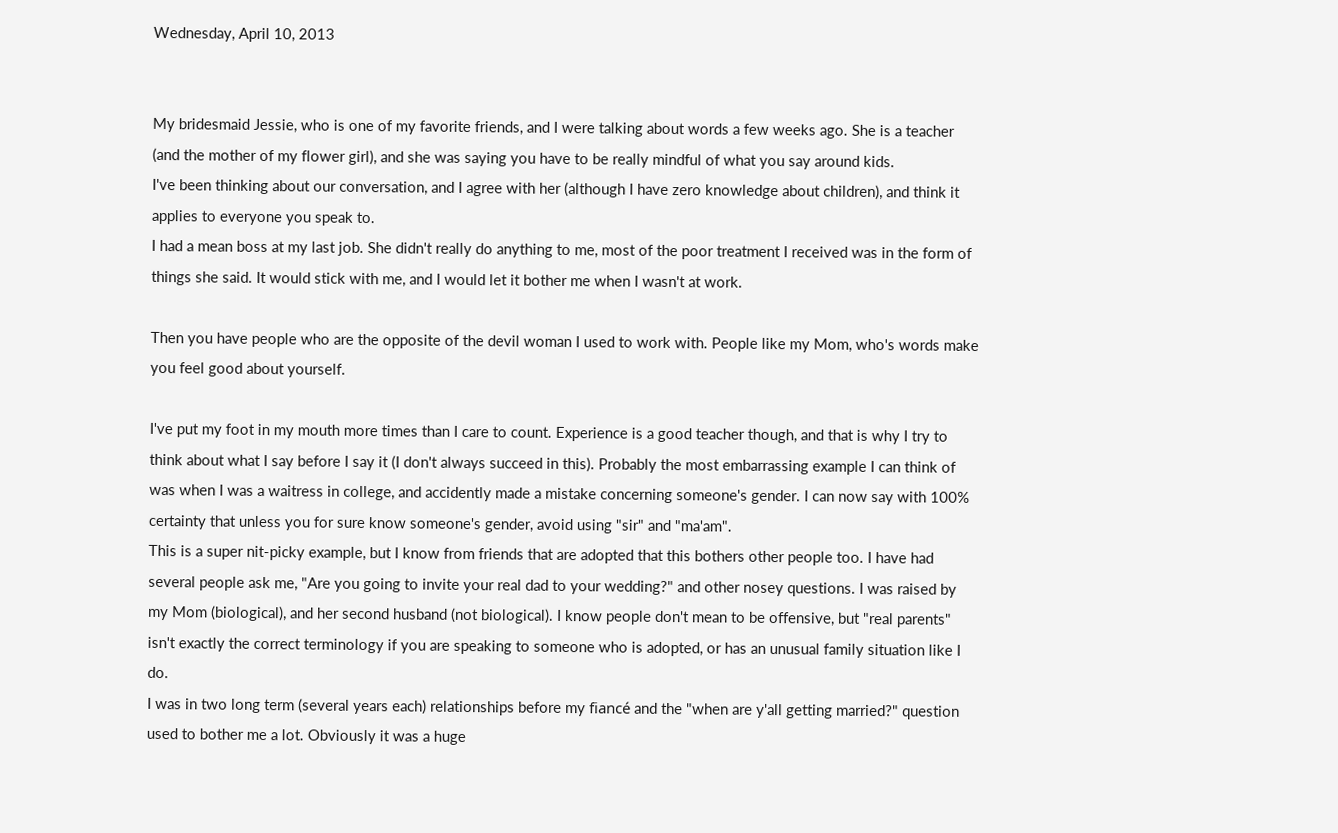Wednesday, April 10, 2013


My bridesmaid Jessie, who is one of my favorite friends, and I were talking about words a few weeks ago. She is a teacher (and the mother of my flower girl), and she was saying you have to be really mindful of what you say around kids.
I've been thinking about our conversation, and I agree with her (although I have zero knowledge about children), and think it applies to everyone you speak to.
I had a mean boss at my last job. She didn't really do anything to me, most of the poor treatment I received was in the form of things she said. It would stick with me, and I would let it bother me when I wasn't at work.

Then you have people who are the opposite of the devil woman I used to work with. People like my Mom, who's words make you feel good about yourself.

I've put my foot in my mouth more times than I care to count. Experience is a good teacher though, and that is why I try to think about what I say before I say it (I don't always succeed in this). Probably the most embarrassing example I can think of was when I was a waitress in college, and accidently made a mistake concerning someone's gender. I can now say with 100% certainty that unless you for sure know someone's gender, avoid using "sir" and "ma'am".
This is a super nit-picky example, but I know from friends that are adopted that this bothers other people too. I have had several people ask me, "Are you going to invite your real dad to your wedding?" and other nosey questions. I was raised by my Mom (biological), and her second husband (not biological). I know people don't mean to be offensive, but "real parents" isn't exactly the correct terminology if you are speaking to someone who is adopted, or has an unusual family situation like I do.
I was in two long term (several years each) relationships before my fiancé and the "when are y'all getting married?" question used to bother me a lot. Obviously it was a huge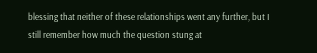blessing that neither of these relationships went any further, but I still remember how much the question stung at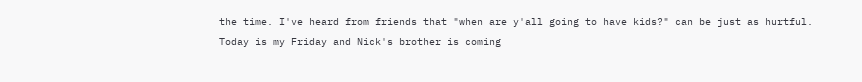the time. I've heard from friends that "when are y'all going to have kids?" can be just as hurtful.
Today is my Friday and Nick's brother is coming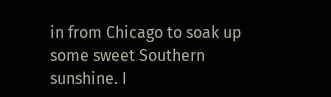in from Chicago to soak up some sweet Southern sunshine. I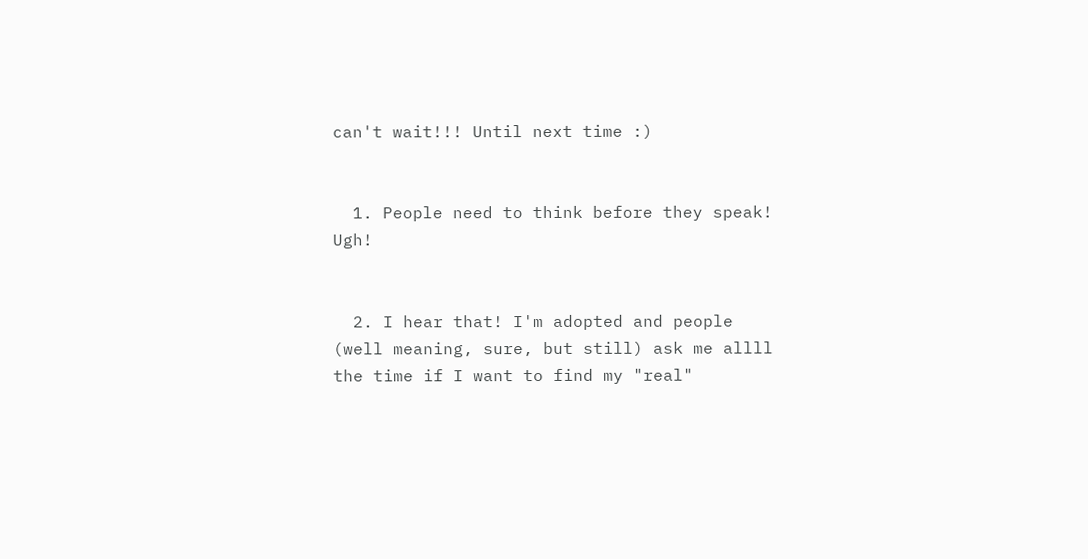can't wait!!! Until next time :)


  1. People need to think before they speak! Ugh!


  2. I hear that! I'm adopted and people (well meaning, sure, but still) ask me allll the time if I want to find my "real"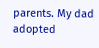parents. My dad adopted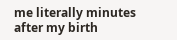me literally minutes after my birth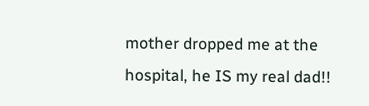mother dropped me at the hospital, he IS my real dad!!